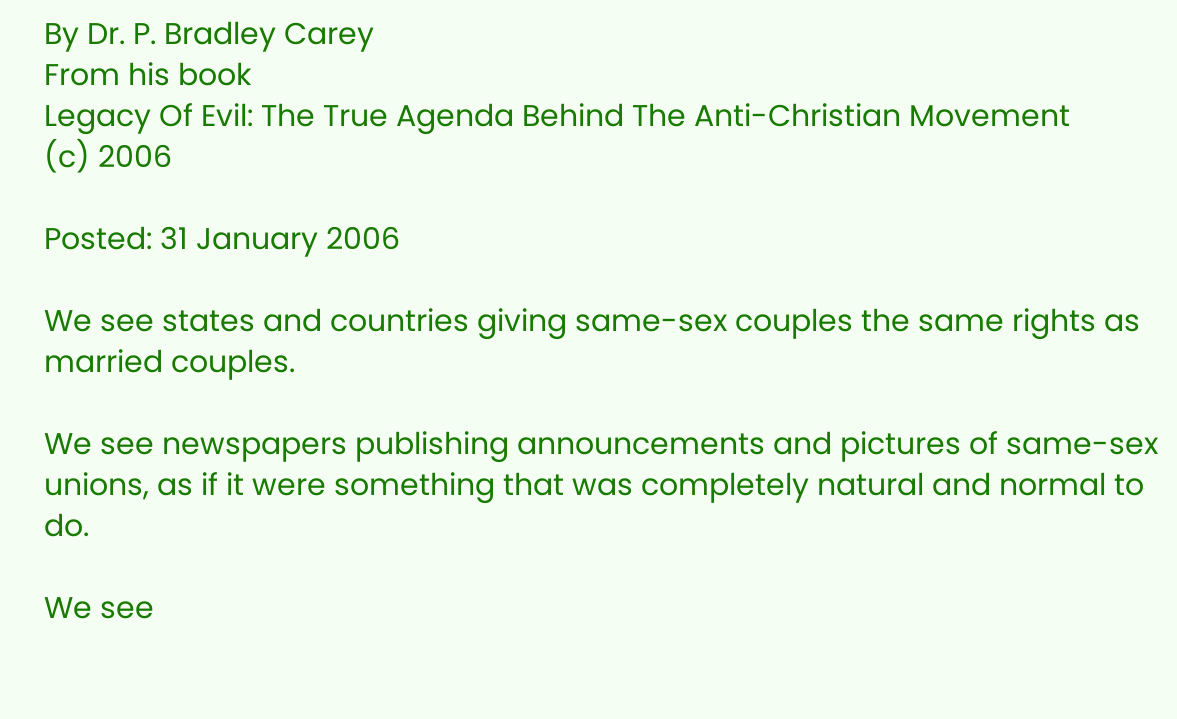By Dr. P. Bradley Carey
From his book
Legacy Of Evil: The True Agenda Behind The Anti-Christian Movement
(c) 2006

Posted: 31 January 2006

We see states and countries giving same-sex couples the same rights as married couples.

We see newspapers publishing announcements and pictures of same-sex unions, as if it were something that was completely natural and normal to do.

We see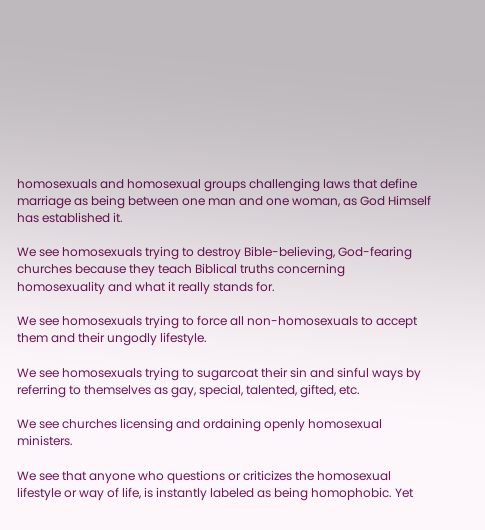homosexuals and homosexual groups challenging laws that define marriage as being between one man and one woman, as God Himself has established it.

We see homosexuals trying to destroy Bible-believing, God-fearing churches because they teach Biblical truths concerning homosexuality and what it really stands for.

We see homosexuals trying to force all non-homosexuals to accept them and their ungodly lifestyle.

We see homosexuals trying to sugarcoat their sin and sinful ways by referring to themselves as gay, special, talented, gifted, etc.

We see churches licensing and ordaining openly homosexual ministers.

We see that anyone who questions or criticizes the homosexual lifestyle or way of life, is instantly labeled as being homophobic. Yet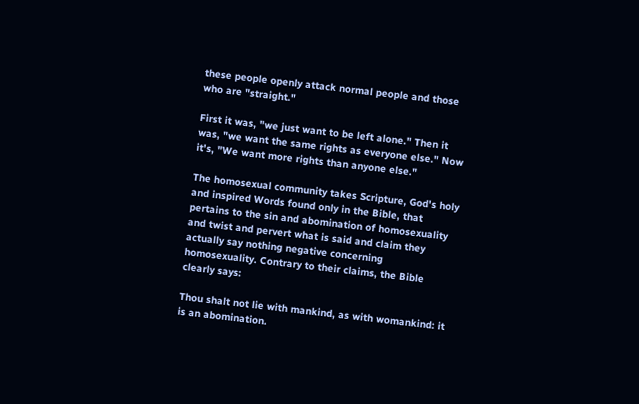these people openly attack normal people and those who are "straight."

First it was, "we just want to be left alone." Then it was, "we want the same rights as everyone else." Now it's, "We want more rights than anyone else."

The homosexual community takes Scripture, God's holy and inspired Words found only in the Bible, that pertains to the sin and abomination of homosexuality and twist and pervert what is said and claim they actually say nothing negative concerning homosexuality. Contrary to their claims, the Bible clearly says:

Thou shalt not lie with mankind, as with womankind: it is an abomination.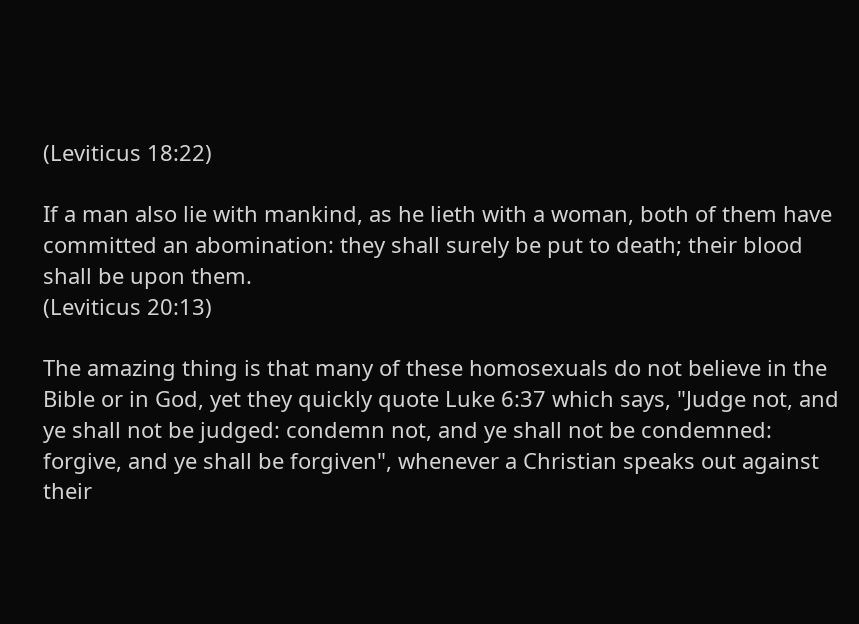(Leviticus 18:22)

If a man also lie with mankind, as he lieth with a woman, both of them have committed an abomination: they shall surely be put to death; their blood shall be upon them.
(Leviticus 20:13)

The amazing thing is that many of these homosexuals do not believe in the Bible or in God, yet they quickly quote Luke 6:37 which says, "Judge not, and ye shall not be judged: condemn not, and ye shall not be condemned: forgive, and ye shall be forgiven", whenever a Christian speaks out against their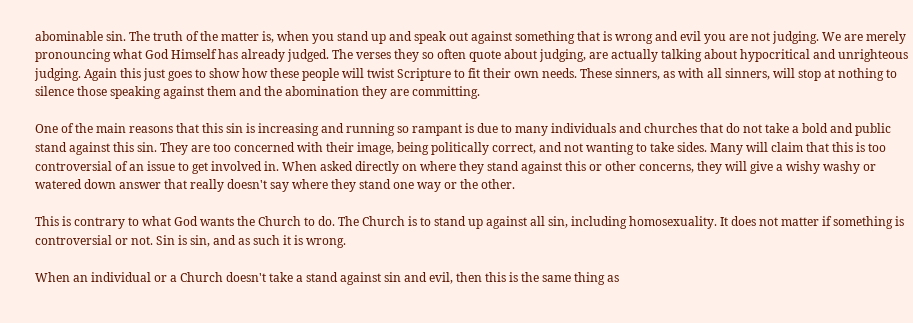abominable sin. The truth of the matter is, when you stand up and speak out against something that is wrong and evil you are not judging. We are merely pronouncing what God Himself has already judged. The verses they so often quote about judging, are actually talking about hypocritical and unrighteous judging. Again this just goes to show how these people will twist Scripture to fit their own needs. These sinners, as with all sinners, will stop at nothing to silence those speaking against them and the abomination they are committing.

One of the main reasons that this sin is increasing and running so rampant is due to many individuals and churches that do not take a bold and public stand against this sin. They are too concerned with their image, being politically correct, and not wanting to take sides. Many will claim that this is too controversial of an issue to get involved in. When asked directly on where they stand against this or other concerns, they will give a wishy washy or watered down answer that really doesn't say where they stand one way or the other.

This is contrary to what God wants the Church to do. The Church is to stand up against all sin, including homosexuality. It does not matter if something is controversial or not. Sin is sin, and as such it is wrong.

When an individual or a Church doesn't take a stand against sin and evil, then this is the same thing as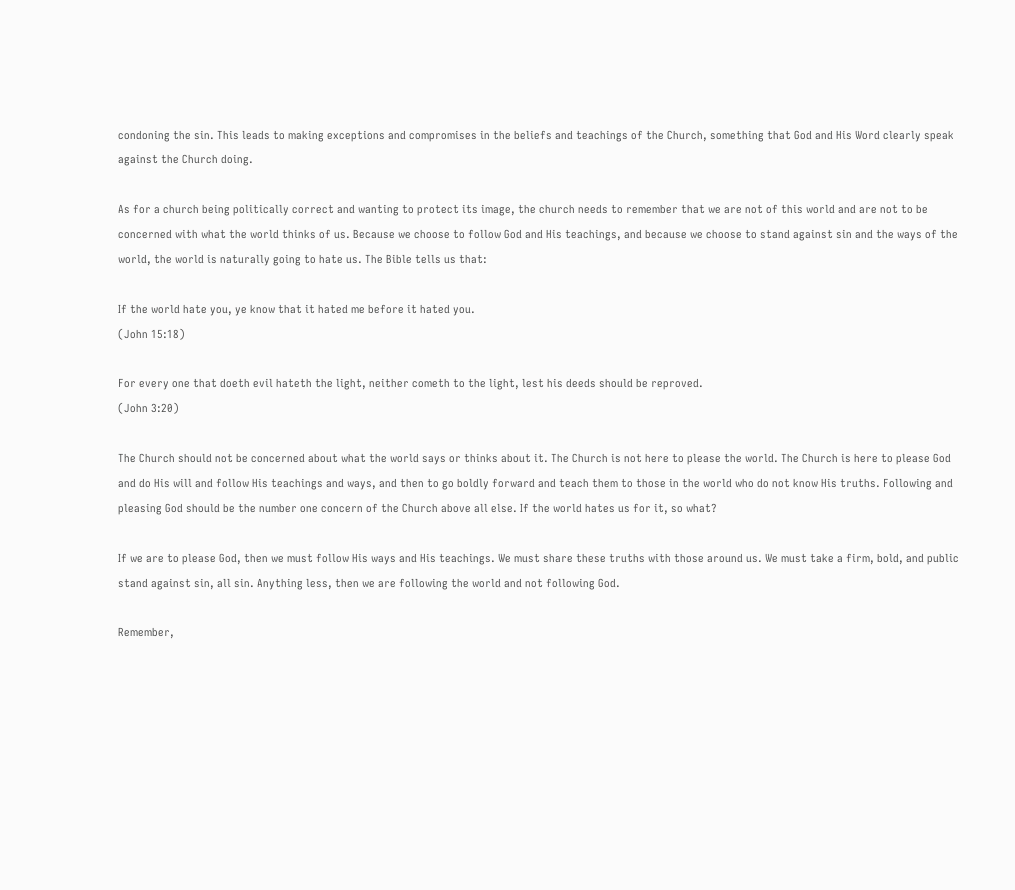condoning the sin. This leads to making exceptions and compromises in the beliefs and teachings of the Church, something that God and His Word clearly speak against the Church doing.

As for a church being politically correct and wanting to protect its image, the church needs to remember that we are not of this world and are not to be concerned with what the world thinks of us. Because we choose to follow God and His teachings, and because we choose to stand against sin and the ways of the world, the world is naturally going to hate us. The Bible tells us that:

If the world hate you, ye know that it hated me before it hated you.
(John 15:18)

For every one that doeth evil hateth the light, neither cometh to the light, lest his deeds should be reproved.
(John 3:20)

The Church should not be concerned about what the world says or thinks about it. The Church is not here to please the world. The Church is here to please God and do His will and follow His teachings and ways, and then to go boldly forward and teach them to those in the world who do not know His truths. Following and pleasing God should be the number one concern of the Church above all else. If the world hates us for it, so what?

If we are to please God, then we must follow His ways and His teachings. We must share these truths with those around us. We must take a firm, bold, and public stand against sin, all sin. Anything less, then we are following the world and not following God.

Remember,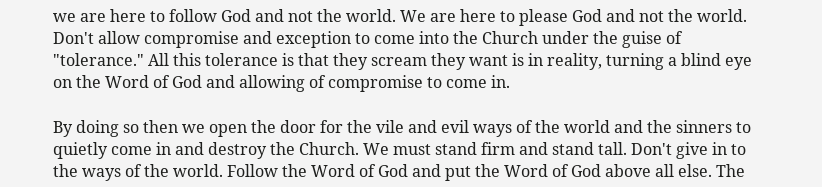we are here to follow God and not the world. We are here to please God and not the world. Don't allow compromise and exception to come into the Church under the guise of "tolerance." All this tolerance is that they scream they want is in reality, turning a blind eye on the Word of God and allowing of compromise to come in.

By doing so then we open the door for the vile and evil ways of the world and the sinners to quietly come in and destroy the Church. We must stand firm and stand tall. Don't give in to the ways of the world. Follow the Word of God and put the Word of God above all else. The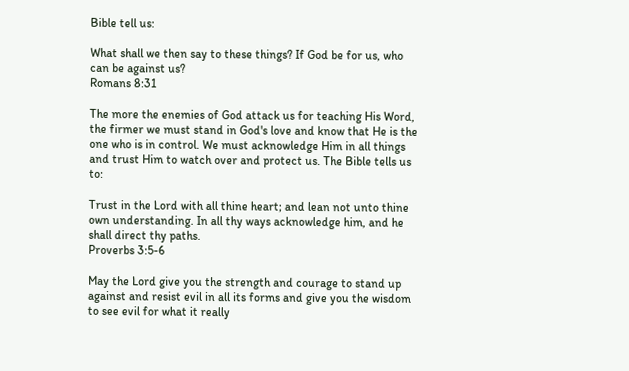Bible tell us:

What shall we then say to these things? If God be for us, who can be against us?
Romans 8:31

The more the enemies of God attack us for teaching His Word, the firmer we must stand in God's love and know that He is the one who is in control. We must acknowledge Him in all things and trust Him to watch over and protect us. The Bible tells us to:

Trust in the Lord with all thine heart; and lean not unto thine own understanding. In all thy ways acknowledge him, and he shall direct thy paths.
Proverbs 3:5-6

May the Lord give you the strength and courage to stand up against and resist evil in all its forms and give you the wisdom to see evil for what it really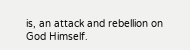is, an attack and rebellion on God Himself.